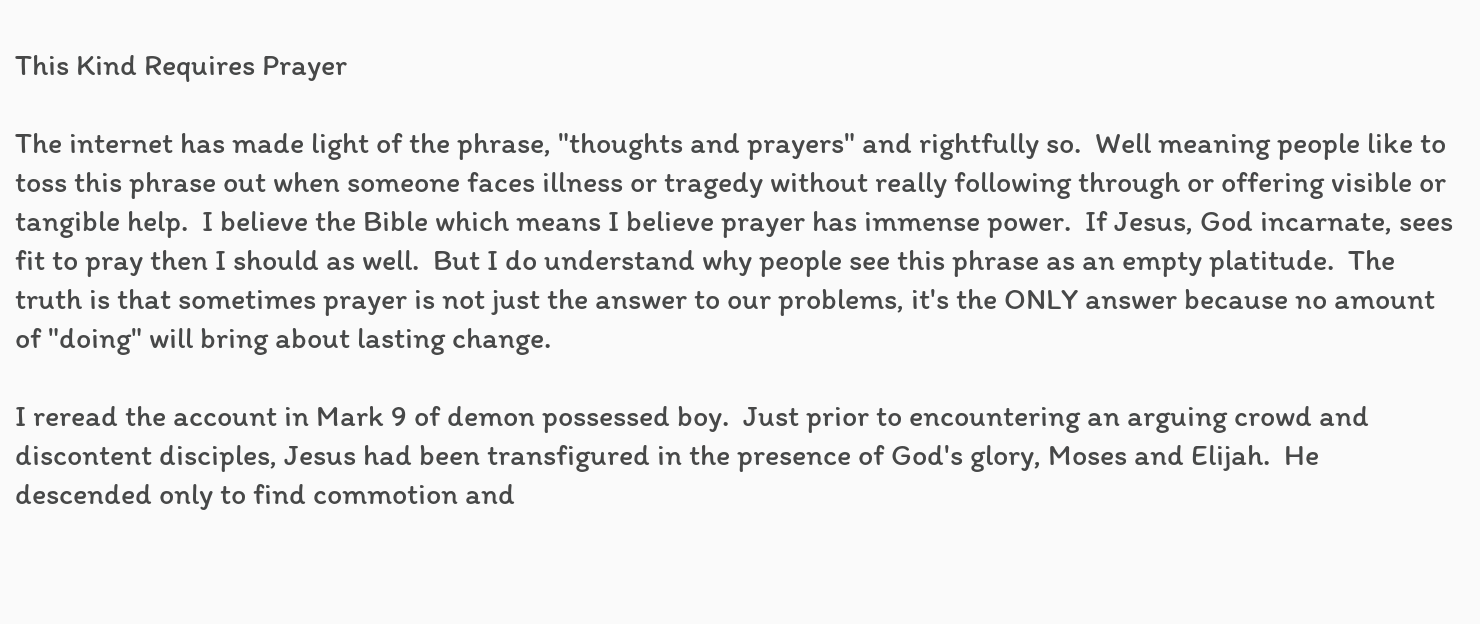This Kind Requires Prayer

The internet has made light of the phrase, "thoughts and prayers" and rightfully so.  Well meaning people like to toss this phrase out when someone faces illness or tragedy without really following through or offering visible or tangible help.  I believe the Bible which means I believe prayer has immense power.  If Jesus, God incarnate, sees fit to pray then I should as well.  But I do understand why people see this phrase as an empty platitude.  The truth is that sometimes prayer is not just the answer to our problems, it's the ONLY answer because no amount of "doing" will bring about lasting change.

I reread the account in Mark 9 of demon possessed boy.  Just prior to encountering an arguing crowd and discontent disciples, Jesus had been transfigured in the presence of God's glory, Moses and Elijah.  He descended only to find commotion and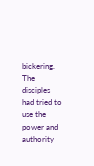bickering.  The disciples had tried to use the power and authority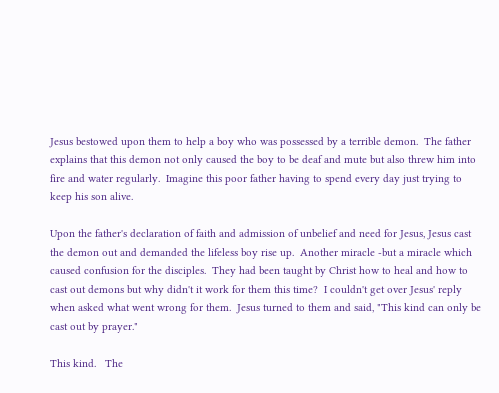Jesus bestowed upon them to help a boy who was possessed by a terrible demon.  The father explains that this demon not only caused the boy to be deaf and mute but also threw him into fire and water regularly.  Imagine this poor father having to spend every day just trying to keep his son alive.

Upon the father's declaration of faith and admission of unbelief and need for Jesus, Jesus cast the demon out and demanded the lifeless boy rise up.  Another miracle -but a miracle which caused confusion for the disciples.  They had been taught by Christ how to heal and how to cast out demons but why didn't it work for them this time?  I couldn't get over Jesus' reply when asked what went wrong for them.  Jesus turned to them and said, "This kind can only be cast out by prayer."

This kind.   The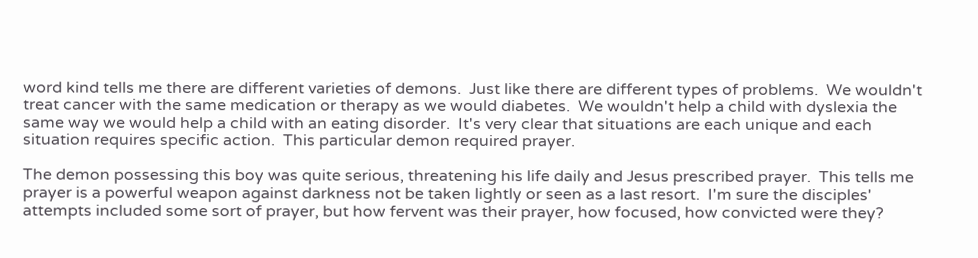word kind tells me there are different varieties of demons.  Just like there are different types of problems.  We wouldn't treat cancer with the same medication or therapy as we would diabetes.  We wouldn't help a child with dyslexia the same way we would help a child with an eating disorder.  It's very clear that situations are each unique and each situation requires specific action.  This particular demon required prayer.

The demon possessing this boy was quite serious, threatening his life daily and Jesus prescribed prayer.  This tells me prayer is a powerful weapon against darkness not be taken lightly or seen as a last resort.  I'm sure the disciples' attempts included some sort of prayer, but how fervent was their prayer, how focused, how convicted were they?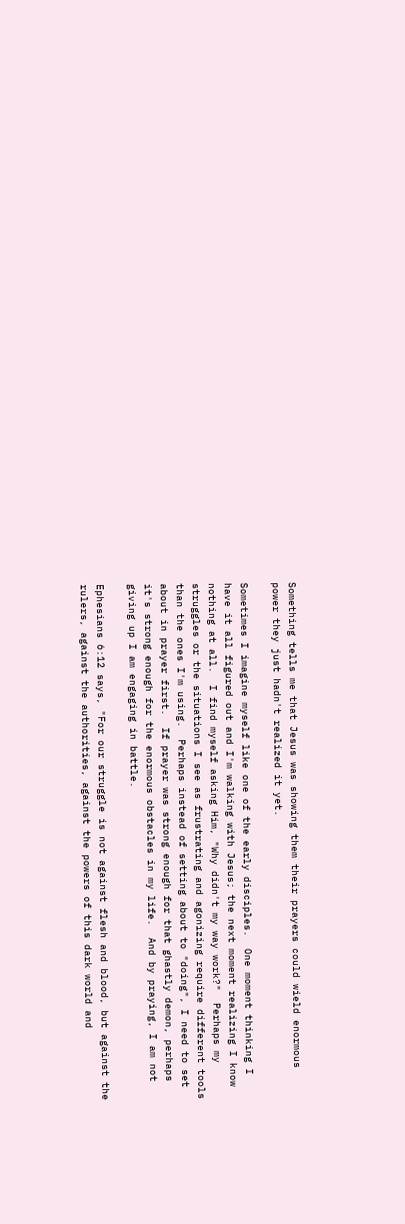Something tells me that Jesus was showing them their prayers could wield enormous power they just hadn't realized it yet.

Sometimes I imagine myself like one of the early disciples.  One moment thinking I have it all figured out and I'm walking with Jesus; the next moment realizing I know nothing at all.  I find myself asking Him, "Why didn't my way work?"  Perhaps my struggles or the situations I see as frustrating and agonizing require different tools than the ones I'm using.  Perhaps instead of setting about to "doing", I need to set about in prayer first.  If prayer was strong enough for that ghastly demon, perhaps it's strong enough for the enormous obstacles in my life.  And by praying, I am not giving up I am engaging in battle.

Ephesians 6:12 says, "For our struggle is not against flesh and blood, but against the rulers, against the authorities, against the powers of this dark world and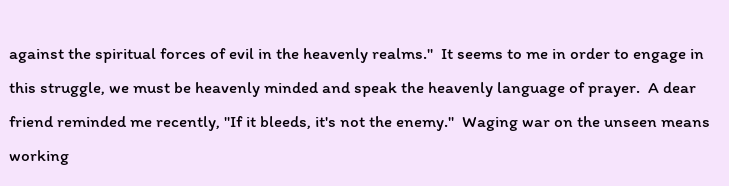against the spiritual forces of evil in the heavenly realms."  It seems to me in order to engage in this struggle, we must be heavenly minded and speak the heavenly language of prayer.  A dear friend reminded me recently, "If it bleeds, it's not the enemy."  Waging war on the unseen means working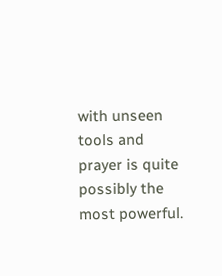with unseen tools and prayer is quite possibly the most powerful.